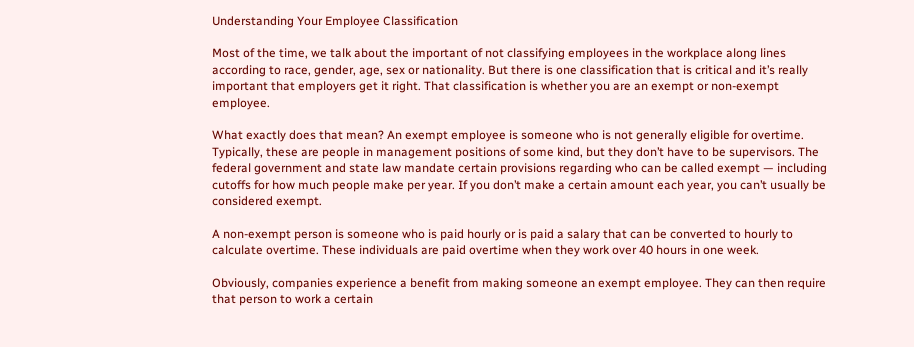Understanding Your Employee Classification

Most of the time, we talk about the important of not classifying employees in the workplace along lines according to race, gender, age, sex or nationality. But there is one classification that is critical and it’s really important that employers get it right. That classification is whether you are an exempt or non-exempt employee.

What exactly does that mean? An exempt employee is someone who is not generally eligible for overtime. Typically, these are people in management positions of some kind, but they don’t have to be supervisors. The federal government and state law mandate certain provisions regarding who can be called exempt — including cutoffs for how much people make per year. If you don’t make a certain amount each year, you can’t usually be considered exempt.

A non-exempt person is someone who is paid hourly or is paid a salary that can be converted to hourly to calculate overtime. These individuals are paid overtime when they work over 40 hours in one week.

Obviously, companies experience a benefit from making someone an exempt employee. They can then require that person to work a certain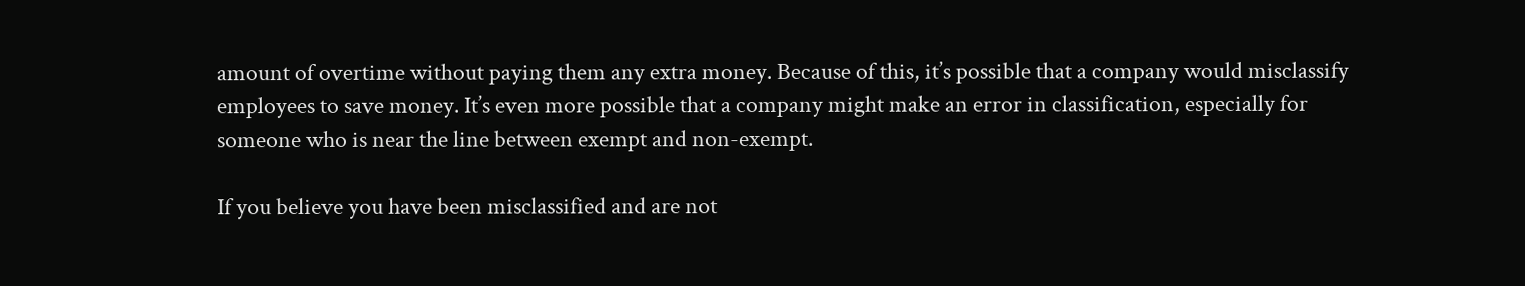amount of overtime without paying them any extra money. Because of this, it’s possible that a company would misclassify employees to save money. It’s even more possible that a company might make an error in classification, especially for someone who is near the line between exempt and non-exempt.

If you believe you have been misclassified and are not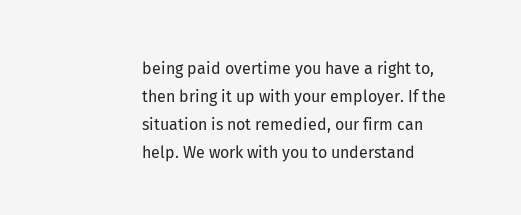being paid overtime you have a right to, then bring it up with your employer. If the situation is not remedied, our firm can help. We work with you to understand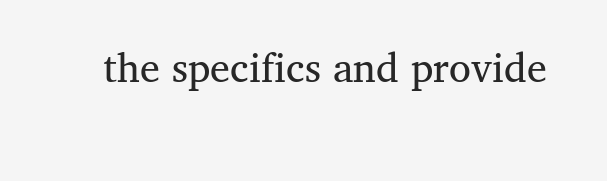the specifics and provide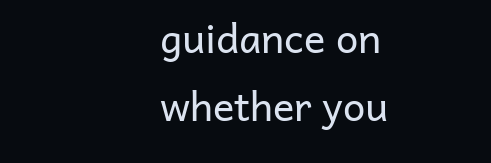guidance on whether you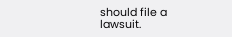should file a lawsuit.